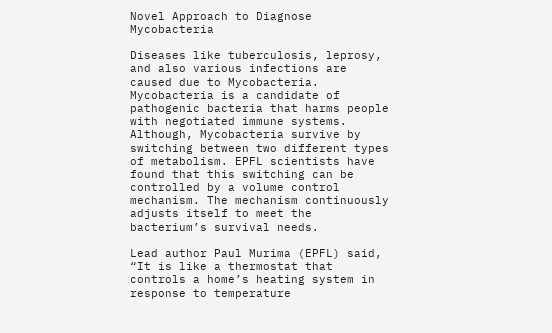Novel Approach to Diagnose Mycobacteria

Diseases like tuberculosis, leprosy, and also various infections are caused due to Mycobacteria. Mycobacteria is a candidate of pathogenic bacteria that harms people with negotiated immune systems. Although, Mycobacteria survive by switching between two different types of metabolism. EPFL scientists have found that this switching can be controlled by a volume control mechanism. The mechanism continuously adjusts itself to meet the bacterium’s survival needs.

Lead author Paul Murima (EPFL) said, “It is like a thermostat that controls a home’s heating system in response to temperature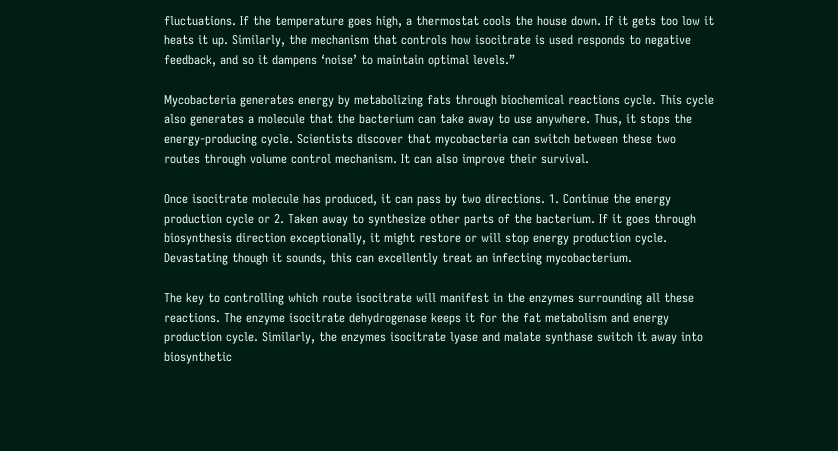fluctuations. If the temperature goes high, a thermostat cools the house down. If it gets too low it heats it up. Similarly, the mechanism that controls how isocitrate is used responds to negative feedback, and so it dampens ‘noise’ to maintain optimal levels.”

Mycobacteria generates energy by metabolizing fats through biochemical reactions cycle. This cycle also generates a molecule that the bacterium can take away to use anywhere. Thus, it stops the energy-producing cycle. Scientists discover that mycobacteria can switch between these two routes through volume control mechanism. It can also improve their survival.

Once isocitrate molecule has produced, it can pass by two directions. 1. Continue the energy production cycle or 2. Taken away to synthesize other parts of the bacterium. If it goes through biosynthesis direction exceptionally, it might restore or will stop energy production cycle. Devastating though it sounds, this can excellently treat an infecting mycobacterium.

The key to controlling which route isocitrate will manifest in the enzymes surrounding all these reactions. The enzyme isocitrate dehydrogenase keeps it for the fat metabolism and energy production cycle. Similarly, the enzymes isocitrate lyase and malate synthase switch it away into biosynthetic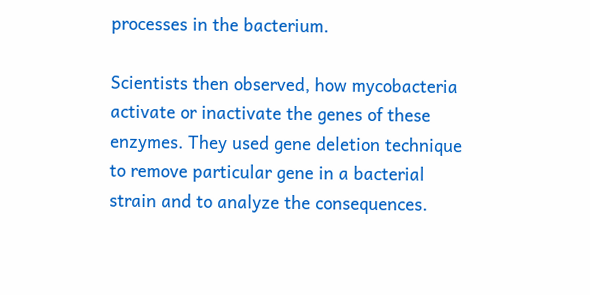processes in the bacterium.

Scientists then observed, how mycobacteria activate or inactivate the genes of these enzymes. They used gene deletion technique to remove particular gene in a bacterial strain and to analyze the consequences.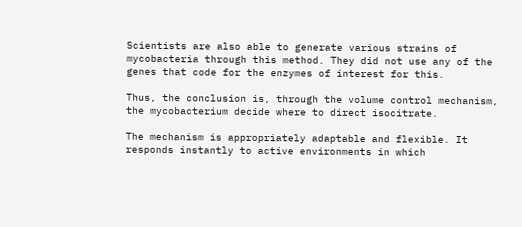Scientists are also able to generate various strains of mycobacteria through this method. They did not use any of the genes that code for the enzymes of interest for this.

Thus, the conclusion is, through the volume control mechanism, the mycobacterium decide where to direct isocitrate.

The mechanism is appropriately adaptable and flexible. It responds instantly to active environments in which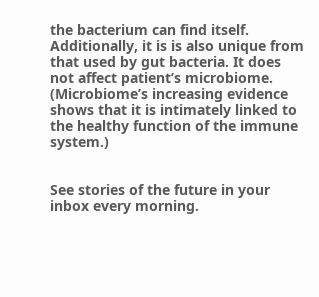the bacterium can find itself. Additionally, it is is also unique from that used by gut bacteria. It does not affect patient’s microbiome. (Microbiome’s increasing evidence shows that it is intimately linked to the healthy function of the immune system.)


See stories of the future in your inbox every morning.